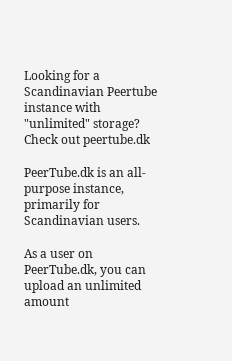Looking for a Scandinavian Peertube instance with "unlimited" storage? Check out peertube.dk

PeerTube.dk is an all-purpose instance, primarily for Scandinavian users.

As a user on PeerTube.dk, you can upload an unlimited amount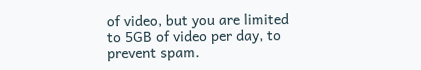of video, but you are limited to 5GB of video per day, to prevent spam.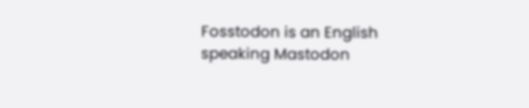Fosstodon is an English speaking Mastodon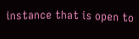instance that is open to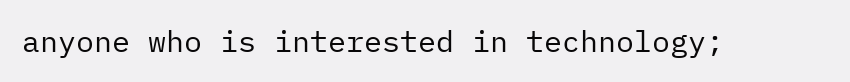anyone who is interested in technology;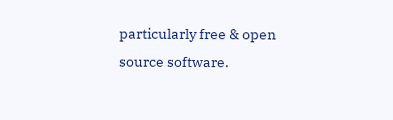particularly free & open source software.